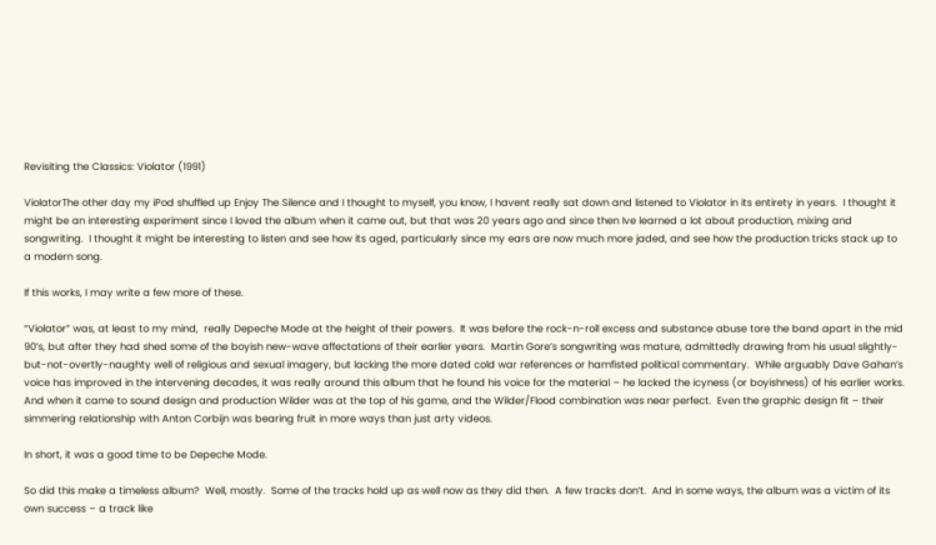Revisiting the Classics: Violator (1991)

ViolatorThe other day my iPod shuffled up Enjoy The Silence and I thought to myself, you know, I havent really sat down and listened to Violator in its entirety in years.  I thought it might be an interesting experiment since I loved the album when it came out, but that was 20 years ago and since then Ive learned a lot about production, mixing and songwriting.  I thought it might be interesting to listen and see how its aged, particularly since my ears are now much more jaded, and see how the production tricks stack up to a modern song.

If this works, I may write a few more of these.

“Violator” was, at least to my mind,  really Depeche Mode at the height of their powers.  It was before the rock-n-roll excess and substance abuse tore the band apart in the mid 90’s, but after they had shed some of the boyish new-wave affectations of their earlier years.  Martin Gore’s songwriting was mature, admittedly drawing from his usual slightly-but-not-overtly-naughty well of religious and sexual imagery, but lacking the more dated cold war references or hamfisted political commentary.  While arguably Dave Gahan’s voice has improved in the intervening decades, it was really around this album that he found his voice for the material – he lacked the icyness (or boyishness) of his earlier works.  And when it came to sound design and production Wilder was at the top of his game, and the Wilder/Flood combination was near perfect.  Even the graphic design fit – their simmering relationship with Anton Corbijn was bearing fruit in more ways than just arty videos.

In short, it was a good time to be Depeche Mode.

So did this make a timeless album?  Well, mostly.  Some of the tracks hold up as well now as they did then.  A few tracks don’t.  And in some ways, the album was a victim of its own success – a track like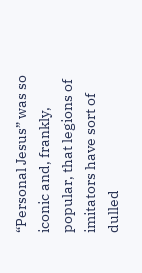“Personal Jesus” was so iconic and, frankly, popular, that legions of imitators have sort of dulled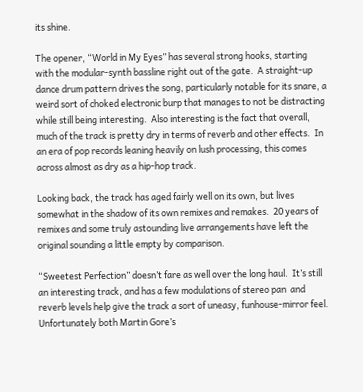its shine.

The opener, “World in My Eyes” has several strong hooks, starting with the modular-synth bassline right out of the gate.  A straight-up dance drum pattern drives the song, particularly notable for its snare, a weird sort of choked electronic burp that manages to not be distracting while still being interesting.  Also interesting is the fact that overall, much of the track is pretty dry in terms of reverb and other effects.  In an era of pop records leaning heavily on lush processing, this comes across almost as dry as a hip-hop track.

Looking back, the track has aged fairly well on its own, but lives somewhat in the shadow of its own remixes and remakes.  20 years of remixes and some truly astounding live arrangements have left the original sounding a little empty by comparison.

“Sweetest Perfection” doesn’t fare as well over the long haul.  It’s still an interesting track, and has a few modulations of stereo pan  and reverb levels help give the track a sort of uneasy, funhouse-mirror feel.  Unfortunately both Martin Gore’s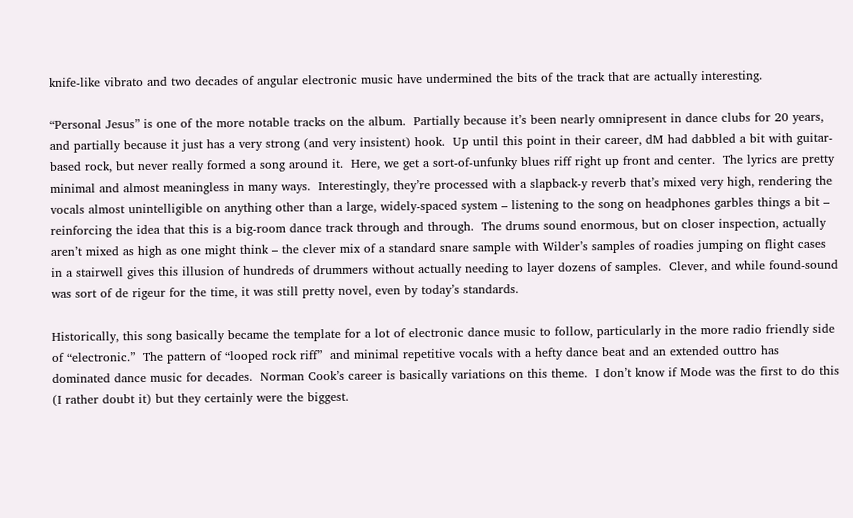knife-like vibrato and two decades of angular electronic music have undermined the bits of the track that are actually interesting.

“Personal Jesus” is one of the more notable tracks on the album.  Partially because it’s been nearly omnipresent in dance clubs for 20 years, and partially because it just has a very strong (and very insistent) hook.  Up until this point in their career, dM had dabbled a bit with guitar-based rock, but never really formed a song around it.  Here, we get a sort-of-unfunky blues riff right up front and center.  The lyrics are pretty minimal and almost meaningless in many ways.  Interestingly, they’re processed with a slapback-y reverb that’s mixed very high, rendering the vocals almost unintelligible on anything other than a large, widely-spaced system – listening to the song on headphones garbles things a bit – reinforcing the idea that this is a big-room dance track through and through.  The drums sound enormous, but on closer inspection, actually aren’t mixed as high as one might think – the clever mix of a standard snare sample with Wilder’s samples of roadies jumping on flight cases in a stairwell gives this illusion of hundreds of drummers without actually needing to layer dozens of samples.  Clever, and while found-sound was sort of de rigeur for the time, it was still pretty novel, even by today’s standards.

Historically, this song basically became the template for a lot of electronic dance music to follow, particularly in the more radio friendly side of “electronic.”  The pattern of “looped rock riff”  and minimal repetitive vocals with a hefty dance beat and an extended outtro has dominated dance music for decades.  Norman Cook’s career is basically variations on this theme.  I don’t know if Mode was the first to do this (I rather doubt it) but they certainly were the biggest.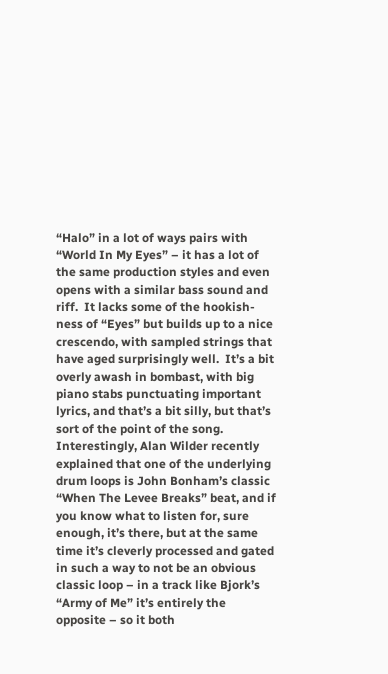“Halo” in a lot of ways pairs with “World In My Eyes” – it has a lot of the same production styles and even opens with a similar bass sound and riff.  It lacks some of the hookish-ness of “Eyes” but builds up to a nice crescendo, with sampled strings that have aged surprisingly well.  It’s a bit overly awash in bombast, with big piano stabs punctuating important lyrics, and that’s a bit silly, but that’s sort of the point of the song.  Interestingly, Alan Wilder recently explained that one of the underlying drum loops is John Bonham’s classic “When The Levee Breaks” beat, and if you know what to listen for, sure enough, it’s there, but at the same time it’s cleverly processed and gated in such a way to not be an obvious classic loop – in a track like Bjork’s “Army of Me” it’s entirely the opposite – so it both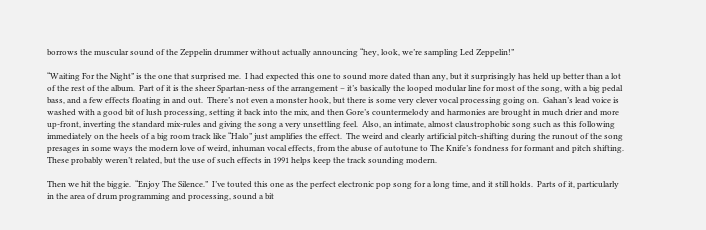borrows the muscular sound of the Zeppelin drummer without actually announcing “hey, look, we’re sampling Led Zeppelin!”

“Waiting For the Night” is the one that surprised me.  I had expected this one to sound more dated than any, but it surprisingly has held up better than a lot of the rest of the album.  Part of it is the sheer Spartan-ness of the arrangement – it’s basically the looped modular line for most of the song, with a big pedal bass, and a few effects floating in and out.  There’s not even a monster hook, but there is some very clever vocal processing going on.  Gahan’s lead voice is washed with a good bit of lush processing, setting it back into the mix, and then Gore’s countermelody and harmonies are brought in much drier and more up-front, inverting the standard mix-rules and giving the song a very unsettling feel.  Also, an intimate, almost claustrophobic song such as this following immediately on the heels of a big room track like “Halo” just amplifies the effect.  The weird and clearly artificial pitch-shifting during the runout of the song presages in some ways the modern love of weird, inhuman vocal effects, from the abuse of autotune to The Knife’s fondness for formant and pitch shifting.  These probably weren’t related, but the use of such effects in 1991 helps keep the track sounding modern.

Then we hit the biggie.  “Enjoy The Silence.”  I’ve touted this one as the perfect electronic pop song for a long time, and it still holds.  Parts of it, particularly in the area of drum programming and processing, sound a bit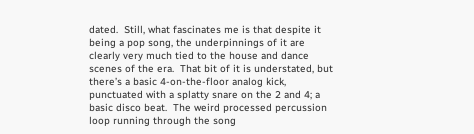dated.  Still, what fascinates me is that despite it being a pop song, the underpinnings of it are clearly very much tied to the house and dance scenes of the era.  That bit of it is understated, but there’s a basic 4-on-the-floor analog kick, punctuated with a splatty snare on the 2 and 4; a basic disco beat.  The weird processed percussion loop running through the song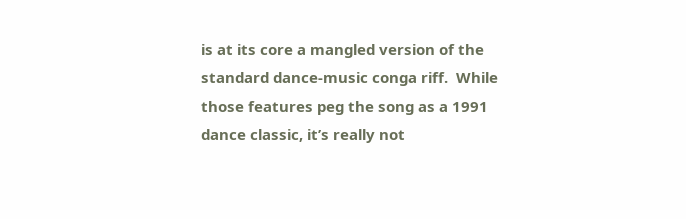is at its core a mangled version of the standard dance-music conga riff.  While those features peg the song as a 1991 dance classic, it’s really not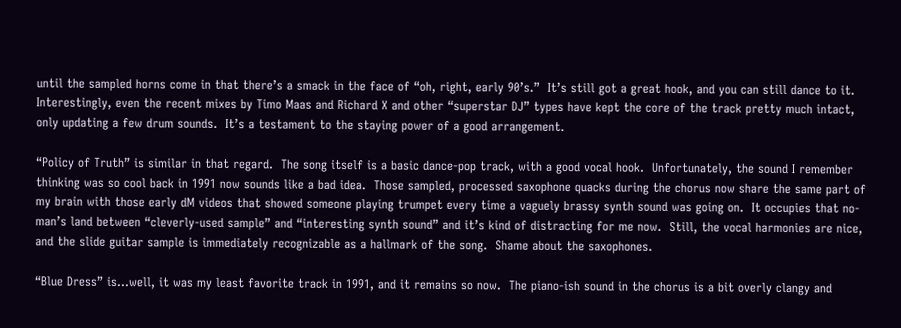until the sampled horns come in that there’s a smack in the face of “oh, right, early 90’s.”  It’s still got a great hook, and you can still dance to it.  Interestingly, even the recent mixes by Timo Maas and Richard X and other “superstar DJ” types have kept the core of the track pretty much intact, only updating a few drum sounds.  It’s a testament to the staying power of a good arrangement.

“Policy of Truth” is similar in that regard.  The song itself is a basic dance-pop track, with a good vocal hook.  Unfortunately, the sound I remember thinking was so cool back in 1991 now sounds like a bad idea.  Those sampled, processed saxophone quacks during the chorus now share the same part of my brain with those early dM videos that showed someone playing trumpet every time a vaguely brassy synth sound was going on.  It occupies that no-man’s land between “cleverly-used sample” and “interesting synth sound” and it’s kind of distracting for me now.  Still, the vocal harmonies are nice, and the slide guitar sample is immediately recognizable as a hallmark of the song.  Shame about the saxophones.

“Blue Dress” is…well, it was my least favorite track in 1991, and it remains so now.  The piano-ish sound in the chorus is a bit overly clangy and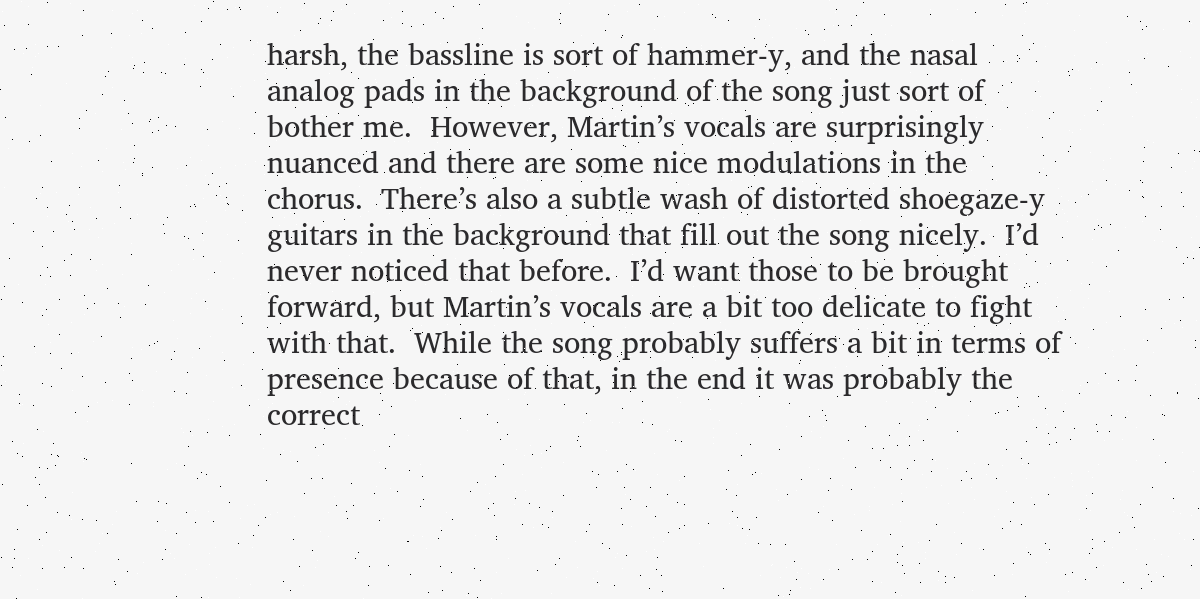harsh, the bassline is sort of hammer-y, and the nasal analog pads in the background of the song just sort of bother me.  However, Martin’s vocals are surprisingly nuanced and there are some nice modulations in the chorus.  There’s also a subtle wash of distorted shoegaze-y guitars in the background that fill out the song nicely.  I’d never noticed that before.  I’d want those to be brought forward, but Martin’s vocals are a bit too delicate to fight with that.  While the song probably suffers a bit in terms of presence because of that, in the end it was probably the correct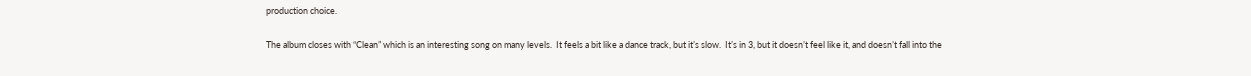production choice.

The album closes with “Clean” which is an interesting song on many levels.  It feels a bit like a dance track, but it’s slow.  It’s in 3, but it doesn’t feel like it, and doesn’t fall into the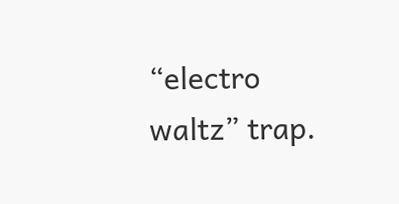“electro waltz” trap.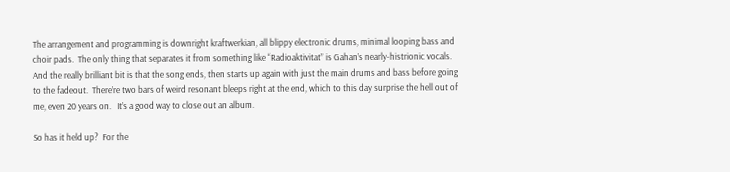The arrangement and programming is downright kraftwerkian, all blippy electronic drums, minimal looping bass and choir pads.  The only thing that separates it from something like “Radioaktivitat” is Gahan’s nearly-histrionic vocals.   And the really brilliant bit is that the song ends, then starts up again with just the main drums and bass before going to the fadeout.  There’re two bars of weird resonant bleeps right at the end, which to this day surprise the hell out of me, even 20 years on.   It’s a good way to close out an album.

So has it held up?  For the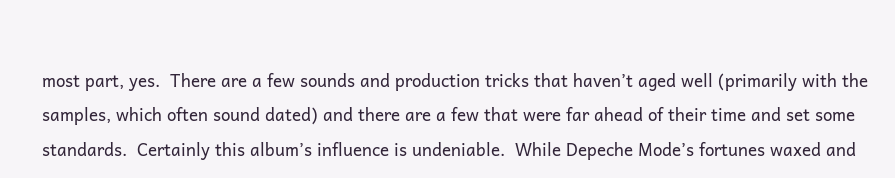most part, yes.  There are a few sounds and production tricks that haven’t aged well (primarily with the samples, which often sound dated) and there are a few that were far ahead of their time and set some standards.  Certainly this album’s influence is undeniable.  While Depeche Mode’s fortunes waxed and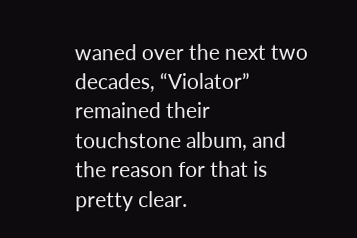waned over the next two decades, “Violator” remained their touchstone album, and the reason for that is pretty clear.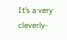It’s a very cleverly-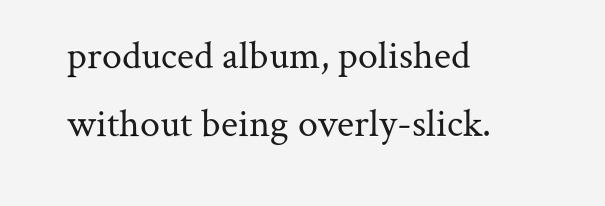produced album, polished without being overly-slick.